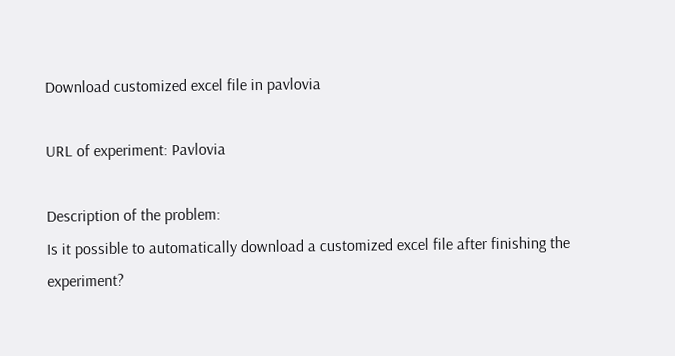Download customized excel file in pavlovia

URL of experiment: Pavlovia

Description of the problem:
Is it possible to automatically download a customized excel file after finishing the experiment?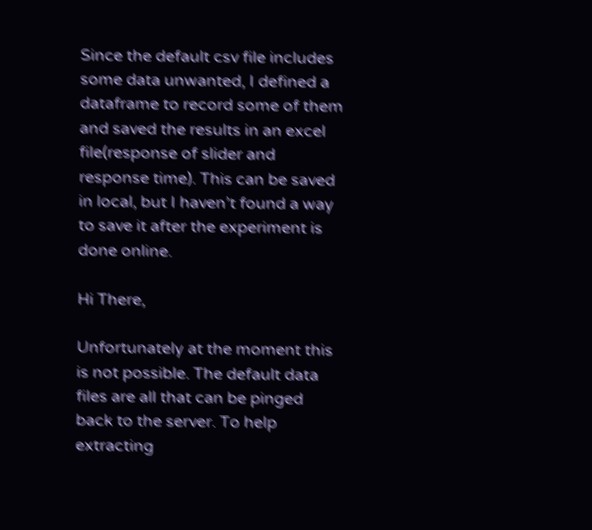Since the default csv file includes some data unwanted, I defined a dataframe to record some of them and saved the results in an excel file(response of slider and response time). This can be saved in local, but I haven’t found a way to save it after the experiment is done online.

Hi There,

Unfortunately at the moment this is not possible. The default data files are all that can be pinged back to the server. To help extracting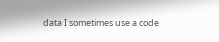data I sometimes use a code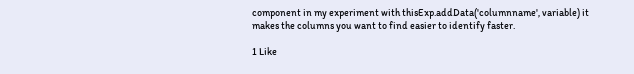component in my experiment with thisExp.addData('columnname', variable) it makes the columns you want to find easier to identify faster.

1 Like